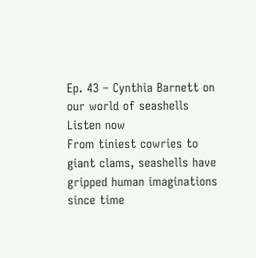Ep. 43 – Cynthia Barnett on our world of seashells
Listen now
From tiniest cowries to giant clams, seashells have gripped human imaginations since time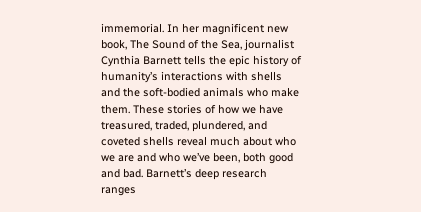immemorial. In her magnificent new book, The Sound of the Sea, journalist Cynthia Barnett tells the epic history of humanity’s interactions with shells and the soft-bodied animals who make them. These stories of how we have treasured, traded, plundered, and coveted shells reveal much about who we are and who we’ve been, both good and bad. Barnett’s deep research ranges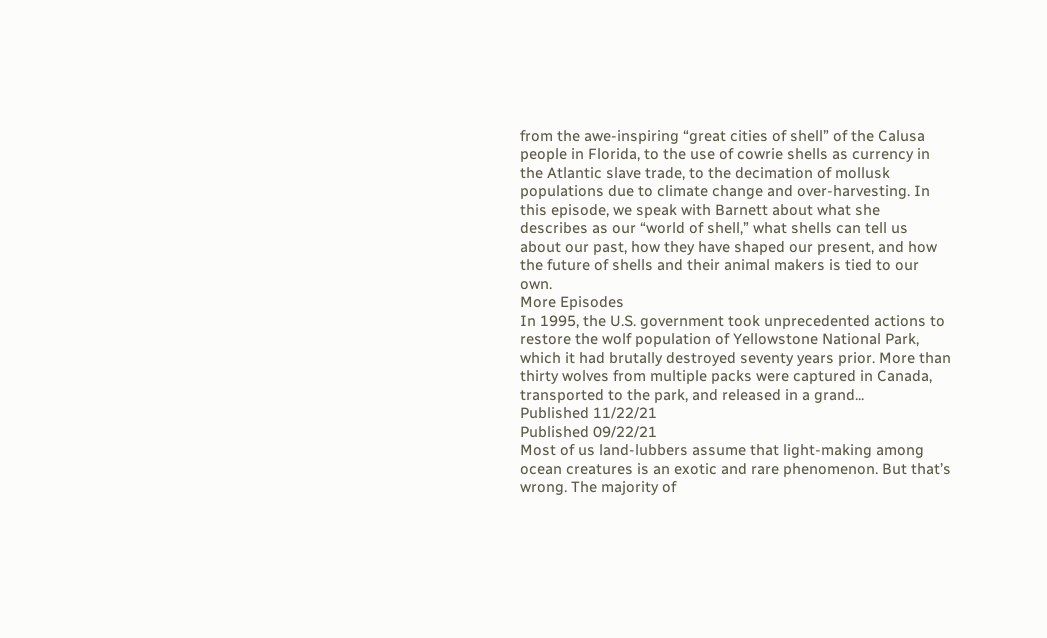from the awe-inspiring “great cities of shell” of the Calusa people in Florida, to the use of cowrie shells as currency in the Atlantic slave trade, to the decimation of mollusk populations due to climate change and over-harvesting. In this episode, we speak with Barnett about what she describes as our “world of shell,” what shells can tell us about our past, how they have shaped our present, and how the future of shells and their animal makers is tied to our own.
More Episodes
In 1995, the U.S. government took unprecedented actions to restore the wolf population of Yellowstone National Park, which it had brutally destroyed seventy years prior. More than thirty wolves from multiple packs were captured in Canada, transported to the park, and released in a grand...
Published 11/22/21
Published 09/22/21
Most of us land-lubbers assume that light-making among ocean creatures is an exotic and rare phenomenon. But that’s wrong. The majority of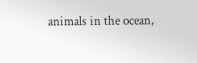animals in the ocean,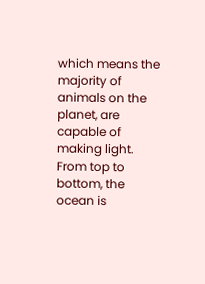which means the majority of animals on the planet, are capable of making light. From top to bottom, the ocean is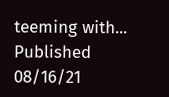teeming with...
Published 08/16/21